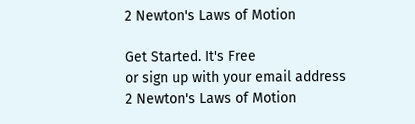2 Newton's Laws of Motion

Get Started. It's Free
or sign up with your email address
2 Newton's Laws of Motion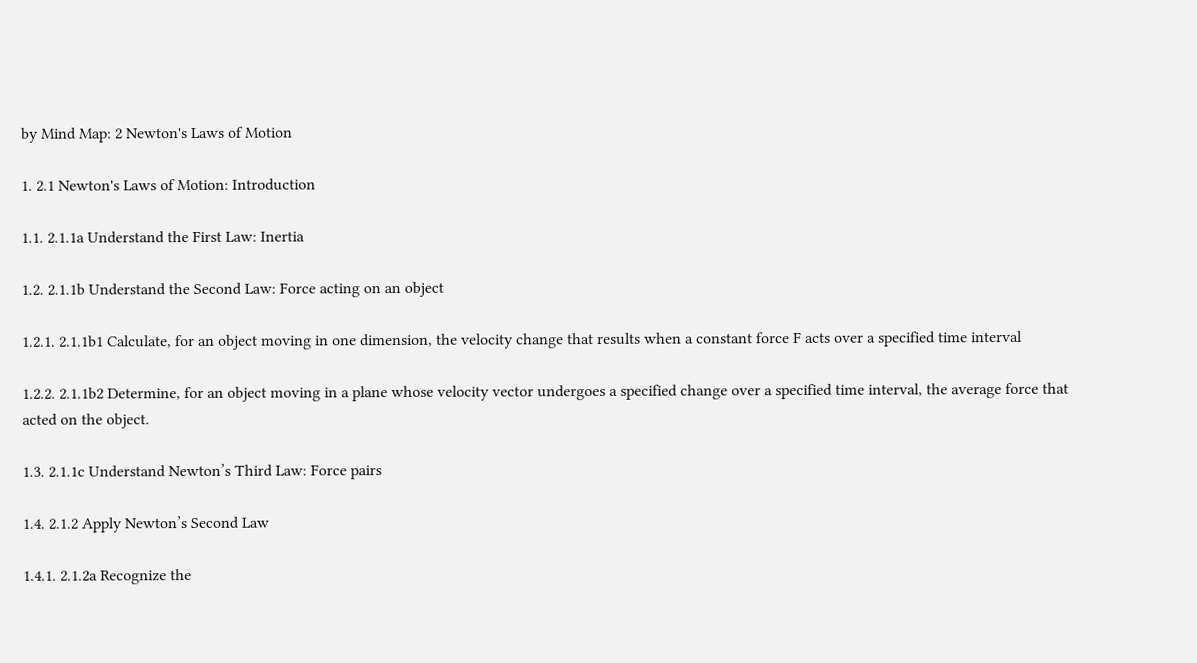by Mind Map: 2 Newton's Laws of Motion

1. 2.1 Newton's Laws of Motion: Introduction

1.1. 2.1.1a Understand the First Law: Inertia

1.2. 2.1.1b Understand the Second Law: Force acting on an object

1.2.1. 2.1.1b1 Calculate, for an object moving in one dimension, the velocity change that results when a constant force F acts over a specified time interval

1.2.2. 2.1.1b2 Determine, for an object moving in a plane whose velocity vector undergoes a specified change over a specified time interval, the average force that acted on the object.

1.3. 2.1.1c Understand Newton’s Third Law: Force pairs

1.4. 2.1.2 Apply Newton’s Second Law

1.4.1. 2.1.2a Recognize the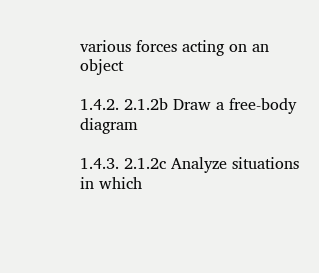various forces acting on an object

1.4.2. 2.1.2b Draw a free-body diagram

1.4.3. 2.1.2c Analyze situations in which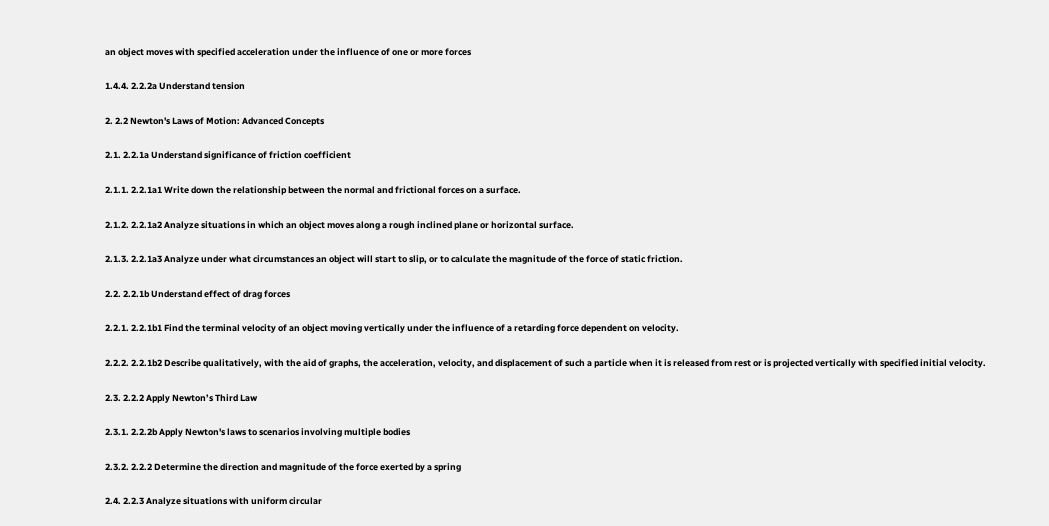an object moves with specified acceleration under the influence of one or more forces

1.4.4. 2.2.2a Understand tension

2. 2.2 Newton's Laws of Motion: Advanced Concepts

2.1. 2.2.1a Understand significance of friction coefficient

2.1.1. 2.2.1a1 Write down the relationship between the normal and frictional forces on a surface.

2.1.2. 2.2.1a2 Analyze situations in which an object moves along a rough inclined plane or horizontal surface.

2.1.3. 2.2.1a3 Analyze under what circumstances an object will start to slip, or to calculate the magnitude of the force of static friction.

2.2. 2.2.1b Understand effect of drag forces

2.2.1. 2.2.1b1 Find the terminal velocity of an object moving vertically under the influence of a retarding force dependent on velocity.

2.2.2. 2.2.1b2 Describe qualitatively, with the aid of graphs, the acceleration, velocity, and displacement of such a particle when it is released from rest or is projected vertically with specified initial velocity.

2.3. 2.2.2 Apply Newton’s Third Law

2.3.1. 2.2.2b Apply Newton's laws to scenarios involving multiple bodies

2.3.2. 2.2.2 Determine the direction and magnitude of the force exerted by a spring

2.4. 2.2.3 Analyze situations with uniform circular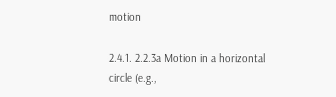motion

2.4.1. 2.2.3a Motion in a horizontal circle (e.g.,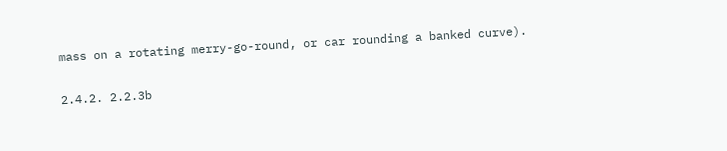mass on a rotating merry-go-round, or car rounding a banked curve).

2.4.2. 2.2.3b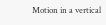Motion in a vertical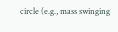circle (e.g., mass swinging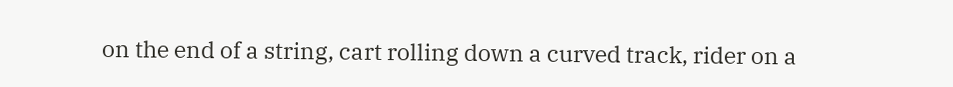on the end of a string, cart rolling down a curved track, rider on a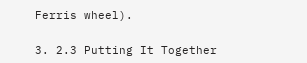Ferris wheel).

3. 2.3 Putting It Together